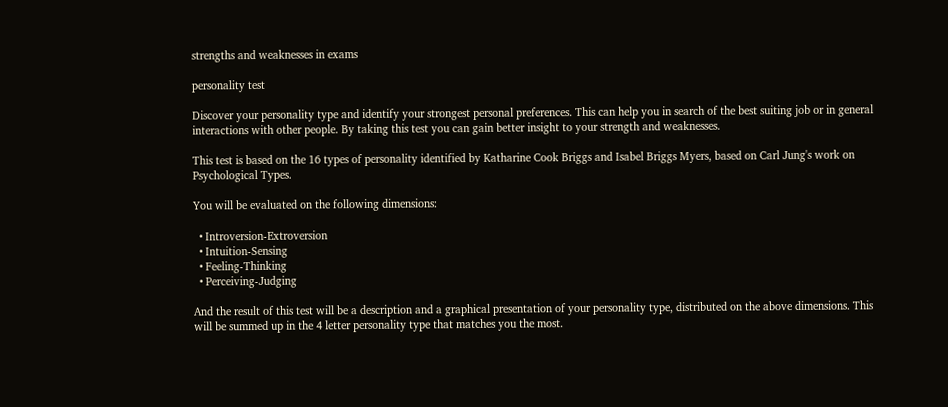strengths and weaknesses in exams

personality test

Discover your personality type and identify your strongest personal preferences. This can help you in search of the best suiting job or in general interactions with other people. By taking this test you can gain better insight to your strength and weaknesses.

This test is based on the 16 types of personality identified by Katharine Cook Briggs and Isabel Briggs Myers, based on Carl Jung's work on Psychological Types.

You will be evaluated on the following dimensions:

  • Introversion-Extroversion
  • Intuition-Sensing
  • Feeling-Thinking
  • Perceiving-Judging

And the result of this test will be a description and a graphical presentation of your personality type, distributed on the above dimensions. This will be summed up in the 4 letter personality type that matches you the most.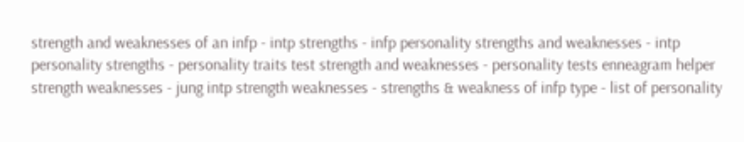strength and weaknesses of an infp - intp strengths - infp personality strengths and weaknesses - intp personality strengths - personality traits test strength and weaknesses - personality tests enneagram helper strength weaknesses - jung intp strength weaknesses - strengths & weakness of infp type - list of personality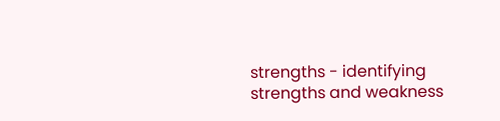strengths - identifying strengths and weakness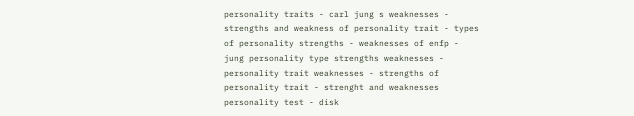personality traits - carl jung s weaknesses - strengths and weakness of personality trait - types of personality strengths - weaknesses of enfp - jung personality type strengths weaknesses - personality trait weaknesses - strengths of personality trait - strenght and weaknesses personality test - disk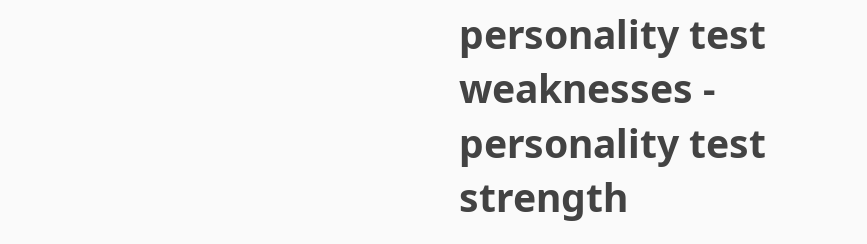personality test weaknesses - personality test strength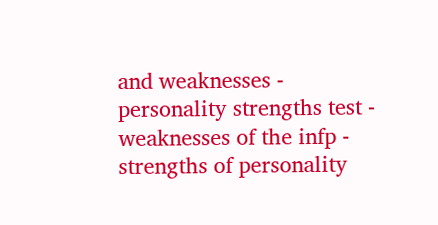and weaknesses - personality strengths test - weaknesses of the infp - strengths of personality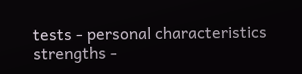tests - personal characteristics strengths -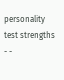personality test strengths - -